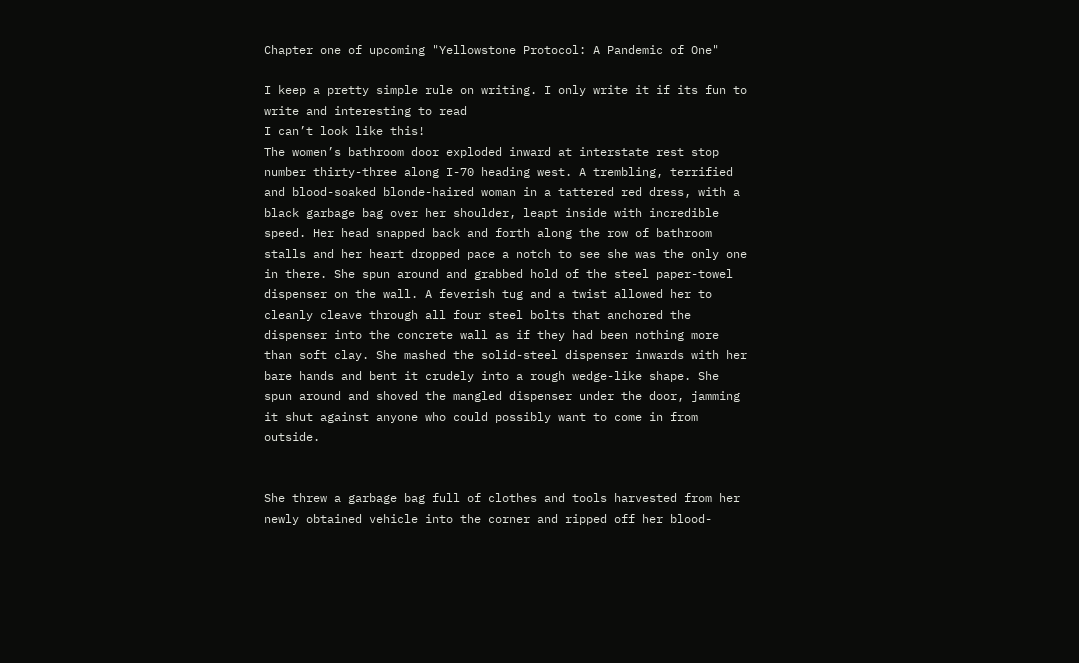Chapter one of upcoming "Yellowstone Protocol: A Pandemic of One"

I keep a pretty simple rule on writing. I only write it if its fun to write and interesting to read
I can’t look like this!
The women’s bathroom door exploded inward at interstate rest stop number thirty-three along I-70 heading west. A trembling, terrified and blood-soaked blonde-haired woman in a tattered red dress, with a black garbage bag over her shoulder, leapt inside with incredible speed. Her head snapped back and forth along the row of bathroom stalls and her heart dropped pace a notch to see she was the only one in there. She spun around and grabbed hold of the steel paper-towel dispenser on the wall. A feverish tug and a twist allowed her to cleanly cleave through all four steel bolts that anchored the dispenser into the concrete wall as if they had been nothing more than soft clay. She mashed the solid-steel dispenser inwards with her bare hands and bent it crudely into a rough wedge-like shape. She spun around and shoved the mangled dispenser under the door, jamming it shut against anyone who could possibly want to come in from outside.


She threw a garbage bag full of clothes and tools harvested from her newly obtained vehicle into the corner and ripped off her blood-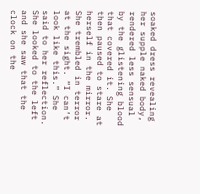soaked dress revealing her supple naked body, rendered less sensual by the glistening blood that covered it. She then paused to stare at herself in the mirror. She trembled in terror at the sight. “I can’t look like this.” She said to her reflection. She looked to the left and she saw that the clock on the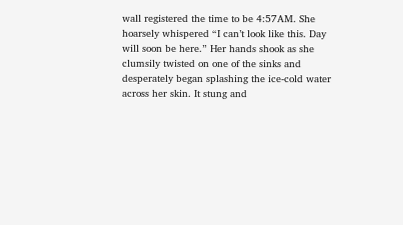wall registered the time to be 4:57AM. She hoarsely whispered “I can’t look like this. Day will soon be here.” Her hands shook as she clumsily twisted on one of the sinks and desperately began splashing the ice-cold water across her skin. It stung and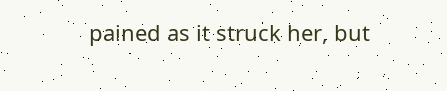pained as it struck her, but